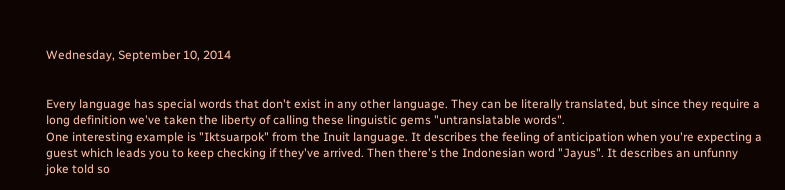Wednesday, September 10, 2014


Every language has special words that don't exist in any other language. They can be literally translated, but since they require a long definition we've taken the liberty of calling these linguistic gems "untranslatable words".
One interesting example is "Iktsuarpok" from the Inuit language. It describes the feeling of anticipation when you're expecting a guest which leads you to keep checking if they've arrived. Then there's the Indonesian word "Jayus". It describes an unfunny joke told so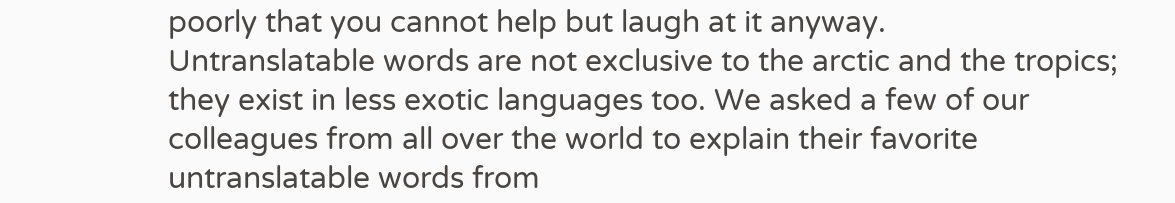poorly that you cannot help but laugh at it anyway.
Untranslatable words are not exclusive to the arctic and the tropics; they exist in less exotic languages too. We asked a few of our colleagues from all over the world to explain their favorite untranslatable words from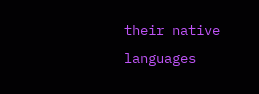their native languages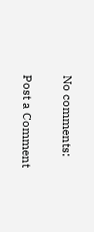No comments:

Post a Comment